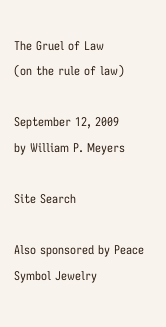The Gruel of Law
(on the rule of law)

September 12, 2009
by William P. Meyers

Site Search

Also sponsored by Peace Symbol Jewelry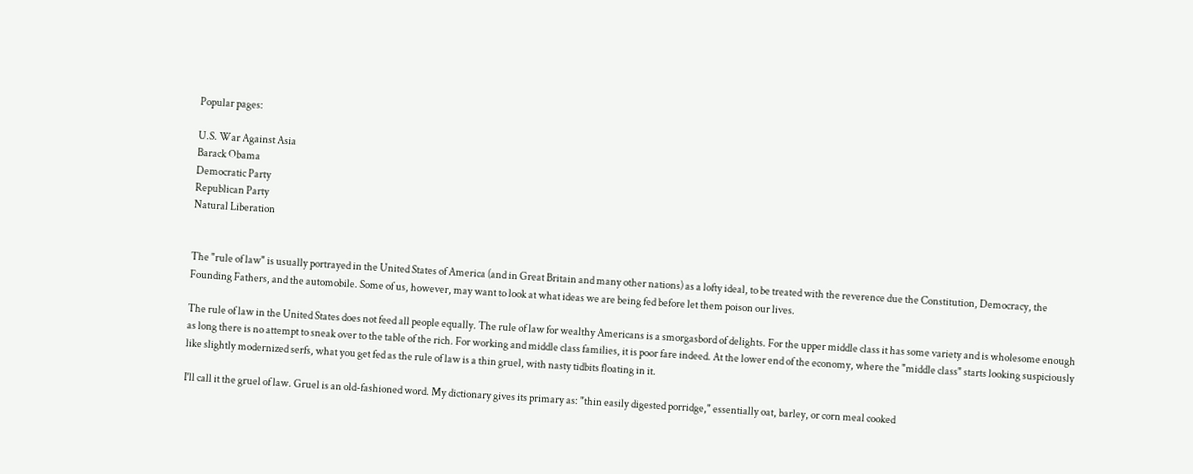Popular pages:

U.S. War Against Asia
Barack Obama
Democratic Party
Republican Party
Natural Liberation


The "rule of law" is usually portrayed in the United States of America (and in Great Britain and many other nations) as a lofty ideal, to be treated with the reverence due the Constitution, Democracy, the Founding Fathers, and the automobile. Some of us, however, may want to look at what ideas we are being fed before let them poison our lives.

The rule of law in the United States does not feed all people equally. The rule of law for wealthy Americans is a smorgasbord of delights. For the upper middle class it has some variety and is wholesome enough as long there is no attempt to sneak over to the table of the rich. For working and middle class families, it is poor fare indeed. At the lower end of the economy, where the "middle class" starts looking suspiciously like slightly modernized serfs, what you get fed as the rule of law is a thin gruel, with nasty tidbits floating in it.

I'll call it the gruel of law. Gruel is an old-fashioned word. My dictionary gives its primary as: "thin easily digested porridge," essentially oat, barley, or corn meal cooked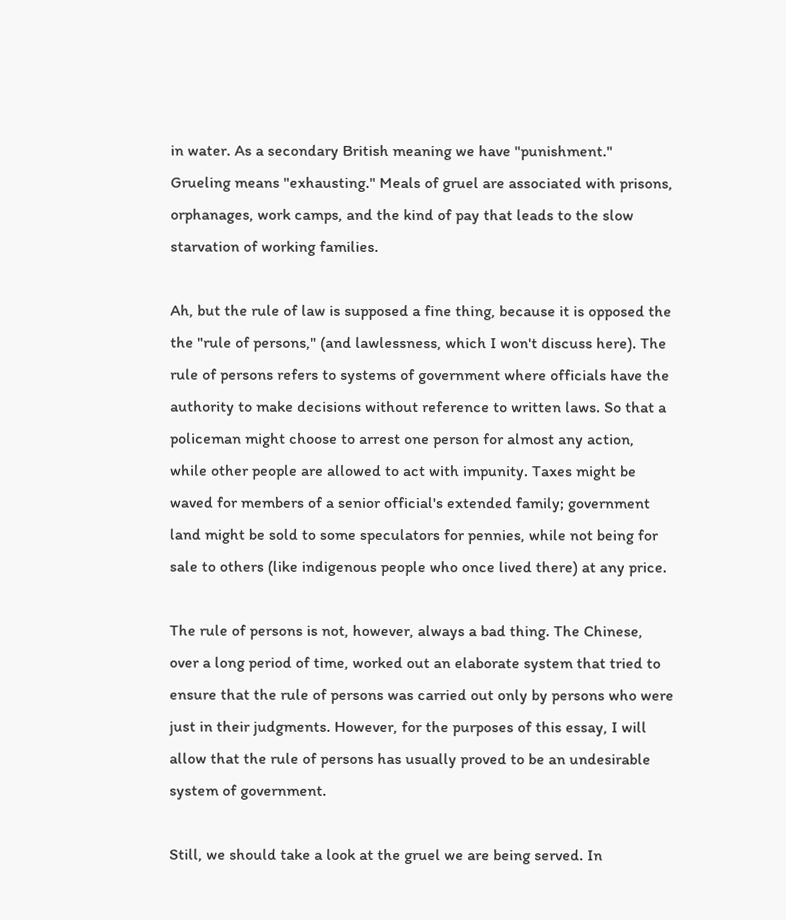in water. As a secondary British meaning we have "punishment." Grueling means "exhausting." Meals of gruel are associated with prisons, orphanages, work camps, and the kind of pay that leads to the slow starvation of working families.

Ah, but the rule of law is supposed a fine thing, because it is opposed the the "rule of persons," (and lawlessness, which I won't discuss here). The rule of persons refers to systems of government where officials have the authority to make decisions without reference to written laws. So that a policeman might choose to arrest one person for almost any action, while other people are allowed to act with impunity. Taxes might be waved for members of a senior official's extended family; government land might be sold to some speculators for pennies, while not being for sale to others (like indigenous people who once lived there) at any price.

The rule of persons is not, however, always a bad thing. The Chinese, over a long period of time, worked out an elaborate system that tried to ensure that the rule of persons was carried out only by persons who were just in their judgments. However, for the purposes of this essay, I will allow that the rule of persons has usually proved to be an undesirable system of government.

Still, we should take a look at the gruel we are being served. In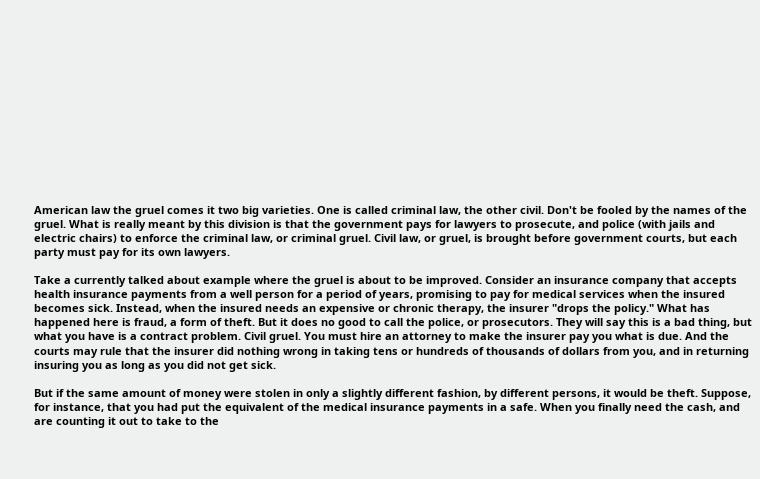American law the gruel comes it two big varieties. One is called criminal law, the other civil. Don't be fooled by the names of the gruel. What is really meant by this division is that the government pays for lawyers to prosecute, and police (with jails and electric chairs) to enforce the criminal law, or criminal gruel. Civil law, or gruel, is brought before government courts, but each party must pay for its own lawyers.

Take a currently talked about example where the gruel is about to be improved. Consider an insurance company that accepts health insurance payments from a well person for a period of years, promising to pay for medical services when the insured becomes sick. Instead, when the insured needs an expensive or chronic therapy, the insurer "drops the policy." What has happened here is fraud, a form of theft. But it does no good to call the police, or prosecutors. They will say this is a bad thing, but what you have is a contract problem. Civil gruel. You must hire an attorney to make the insurer pay you what is due. And the courts may rule that the insurer did nothing wrong in taking tens or hundreds of thousands of dollars from you, and in returning insuring you as long as you did not get sick.

But if the same amount of money were stolen in only a slightly different fashion, by different persons, it would be theft. Suppose, for instance, that you had put the equivalent of the medical insurance payments in a safe. When you finally need the cash, and are counting it out to take to the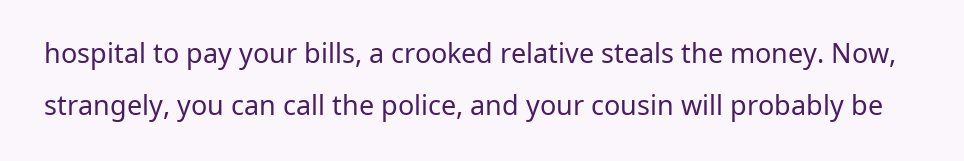hospital to pay your bills, a crooked relative steals the money. Now, strangely, you can call the police, and your cousin will probably be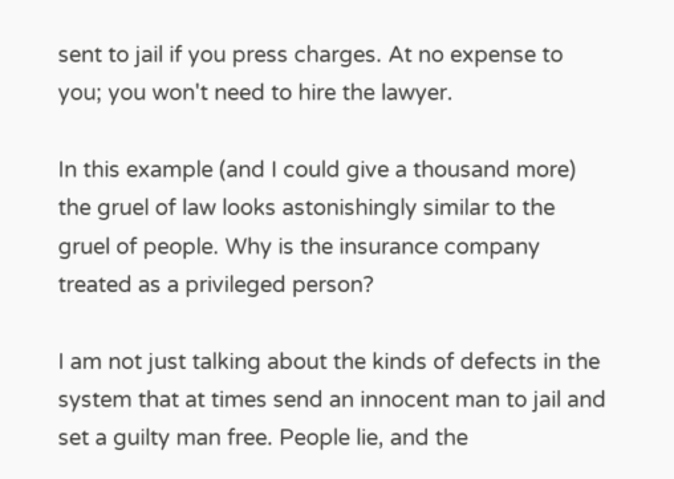sent to jail if you press charges. At no expense to you; you won't need to hire the lawyer.

In this example (and I could give a thousand more) the gruel of law looks astonishingly similar to the gruel of people. Why is the insurance company treated as a privileged person?

I am not just talking about the kinds of defects in the system that at times send an innocent man to jail and set a guilty man free. People lie, and the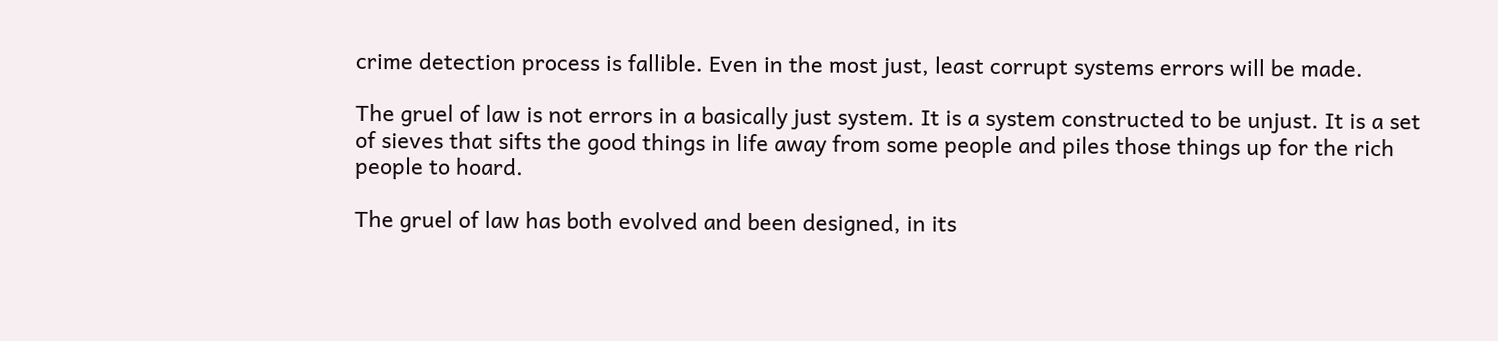crime detection process is fallible. Even in the most just, least corrupt systems errors will be made.

The gruel of law is not errors in a basically just system. It is a system constructed to be unjust. It is a set of sieves that sifts the good things in life away from some people and piles those things up for the rich people to hoard.

The gruel of law has both evolved and been designed, in its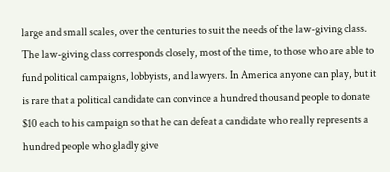large and small scales, over the centuries to suit the needs of the law-giving class. The law-giving class corresponds closely, most of the time, to those who are able to fund political campaigns, lobbyists, and lawyers. In America anyone can play, but it is rare that a political candidate can convince a hundred thousand people to donate $10 each to his campaign so that he can defeat a candidate who really represents a hundred people who gladly give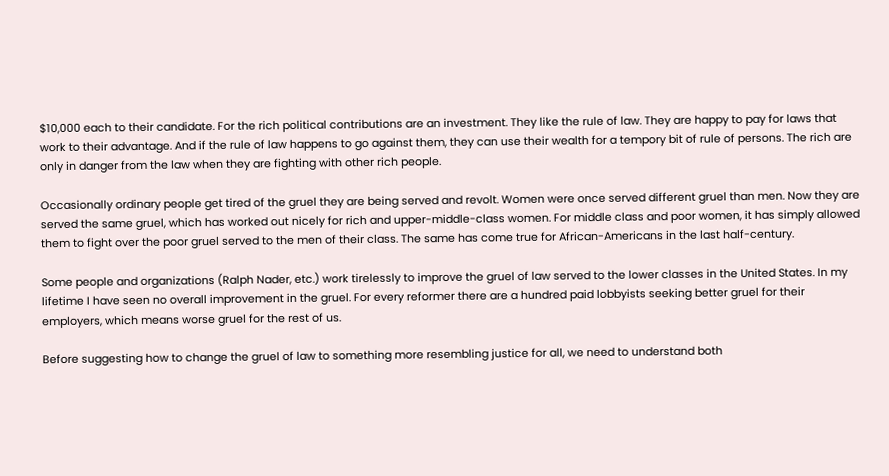$10,000 each to their candidate. For the rich political contributions are an investment. They like the rule of law. They are happy to pay for laws that work to their advantage. And if the rule of law happens to go against them, they can use their wealth for a tempory bit of rule of persons. The rich are only in danger from the law when they are fighting with other rich people.

Occasionally ordinary people get tired of the gruel they are being served and revolt. Women were once served different gruel than men. Now they are served the same gruel, which has worked out nicely for rich and upper-middle-class women. For middle class and poor women, it has simply allowed them to fight over the poor gruel served to the men of their class. The same has come true for African-Americans in the last half-century.

Some people and organizations (Ralph Nader, etc.) work tirelessly to improve the gruel of law served to the lower classes in the United States. In my lifetime I have seen no overall improvement in the gruel. For every reformer there are a hundred paid lobbyists seeking better gruel for their employers, which means worse gruel for the rest of us.

Before suggesting how to change the gruel of law to something more resembling justice for all, we need to understand both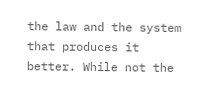the law and the system that produces it better. While not the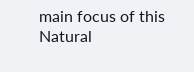main focus of this Natural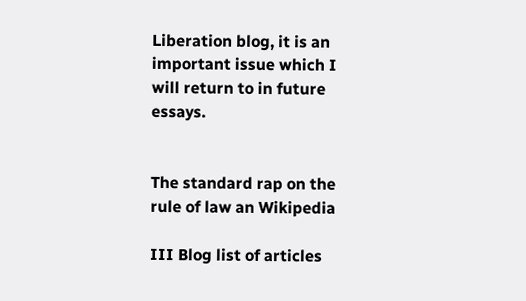Liberation blog, it is an important issue which I will return to in future essays.


The standard rap on the rule of law an Wikipedia

III Blog list of articles